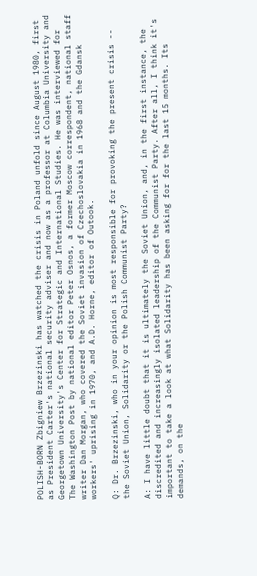POLISH-BORN Zbigniew Brzezinski has watched the crisis in Poland unfold since August 1980, first as President Carter's national security adviser and now as a professor at Columbia University and Georgetown University's Center for Strategic and International Studies. He was interviewed for The Washington Post by national editor Peter Osnos, a former Moscow correspondent, national staff writer Dan Morgan, who covered the Soviet invasion of Czechoslovakia in 1968 and the Gdansk workers' uprising in 1970, and A.D. Horne, editor of Outook.

Q: Dr. Brzezinski, who in your opinion is most responsible for provoking the present crisis -- the Soviet Union, Solidarity or the Polish Communist Party?

A: I have little doubt that it is ultimately the Soviet Union, and, in the first instance, the discredited and increasingly isolated leadership of the Communist Party. After all, I think it's important to take a look at what Solidarity has been asking for for the last 15 months. Its demands, on the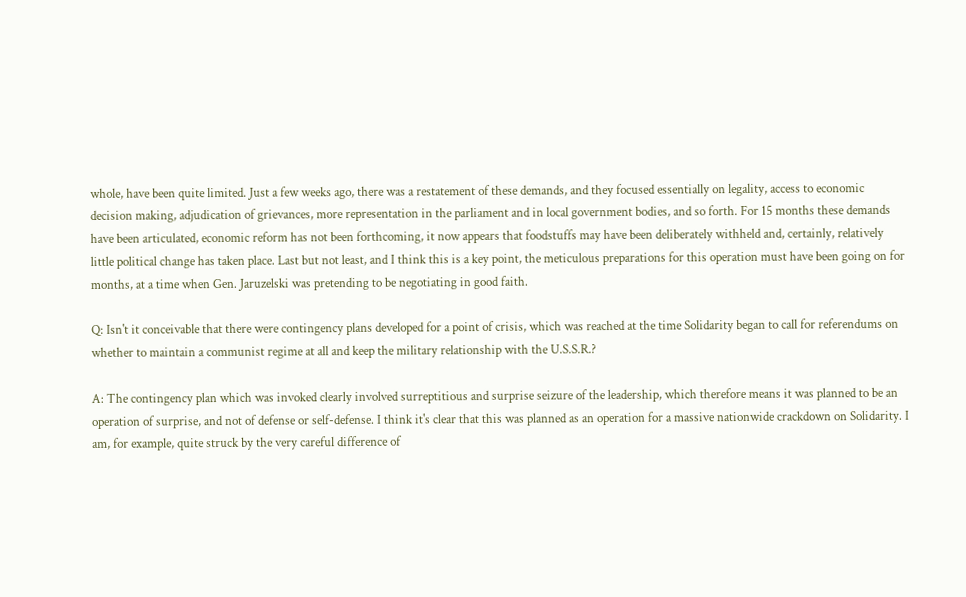whole, have been quite limited. Just a few weeks ago, there was a restatement of these demands, and they focused essentially on legality, access to economic decision making, adjudication of grievances, more representation in the parliament and in local government bodies, and so forth. For 15 months these demands have been articulated, economic reform has not been forthcoming, it now appears that foodstuffs may have been deliberately withheld and, certainly, relatively little political change has taken place. Last but not least, and I think this is a key point, the meticulous preparations for this operation must have been going on for months, at a time when Gen. Jaruzelski was pretending to be negotiating in good faith.

Q: Isn't it conceivable that there were contingency plans developed for a point of crisis, which was reached at the time Solidarity began to call for referendums on whether to maintain a communist regime at all and keep the military relationship with the U.S.S.R.?

A: The contingency plan which was invoked clearly involved surreptitious and surprise seizure of the leadership, which therefore means it was planned to be an operation of surprise, and not of defense or self-defense. I think it's clear that this was planned as an operation for a massive nationwide crackdown on Solidarity. I am, for example, quite struck by the very careful difference of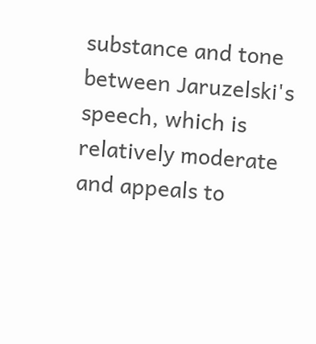substance and tone between Jaruzelski's speech, which is relatively moderate and appeals to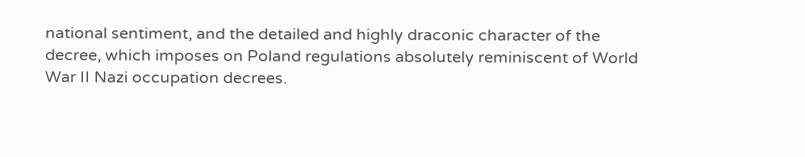national sentiment, and the detailed and highly draconic character of the decree, which imposes on Poland regulations absolutely reminiscent of World War II Nazi occupation decrees.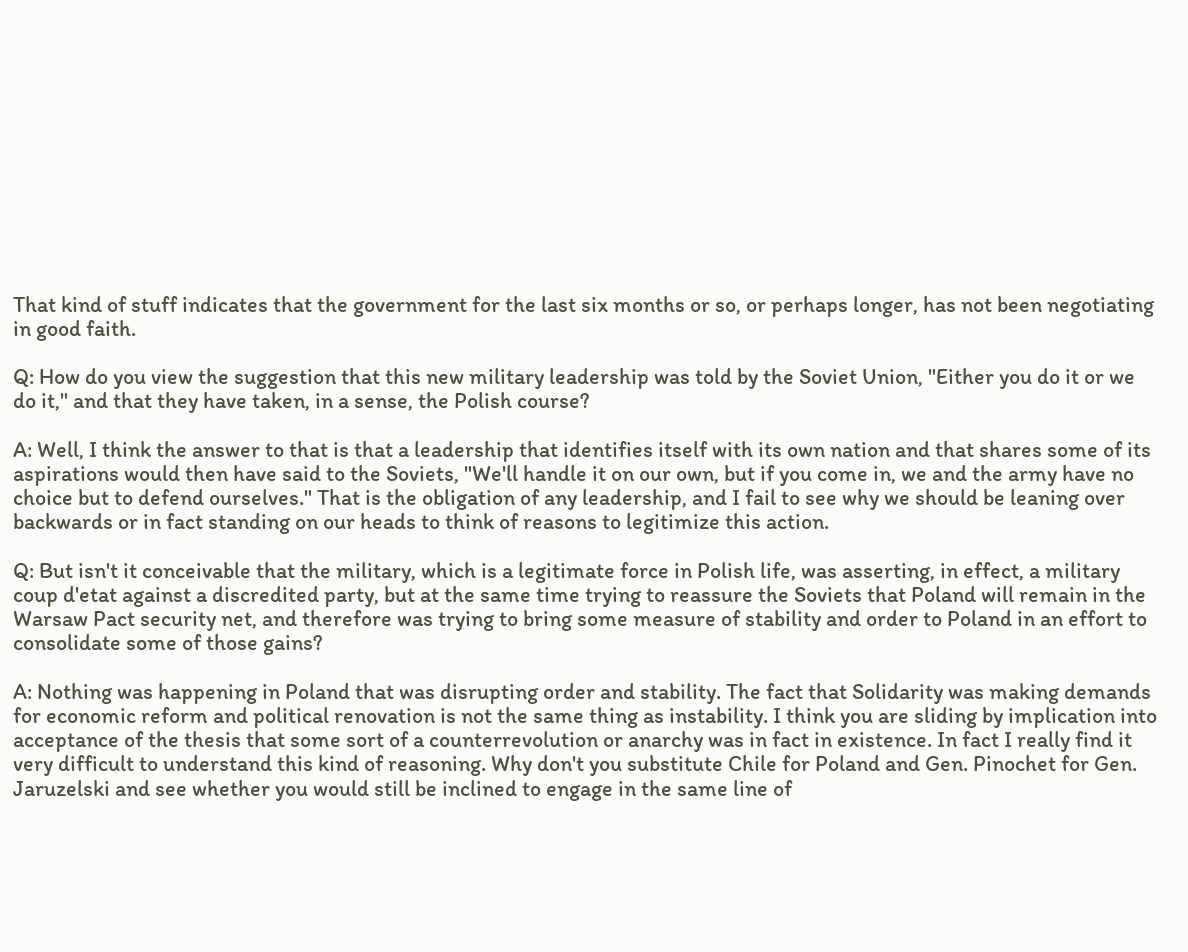That kind of stuff indicates that the government for the last six months or so, or perhaps longer, has not been negotiating in good faith.

Q: How do you view the suggestion that this new military leadership was told by the Soviet Union, "Either you do it or we do it," and that they have taken, in a sense, the Polish course?

A: Well, I think the answer to that is that a leadership that identifies itself with its own nation and that shares some of its aspirations would then have said to the Soviets, "We'll handle it on our own, but if you come in, we and the army have no choice but to defend ourselves." That is the obligation of any leadership, and I fail to see why we should be leaning over backwards or in fact standing on our heads to think of reasons to legitimize this action.

Q: But isn't it conceivable that the military, which is a legitimate force in Polish life, was asserting, in effect, a military coup d'etat against a discredited party, but at the same time trying to reassure the Soviets that Poland will remain in the Warsaw Pact security net, and therefore was trying to bring some measure of stability and order to Poland in an effort to consolidate some of those gains?

A: Nothing was happening in Poland that was disrupting order and stability. The fact that Solidarity was making demands for economic reform and political renovation is not the same thing as instability. I think you are sliding by implication into acceptance of the thesis that some sort of a counterrevolution or anarchy was in fact in existence. In fact I really find it very difficult to understand this kind of reasoning. Why don't you substitute Chile for Poland and Gen. Pinochet for Gen. Jaruzelski and see whether you would still be inclined to engage in the same line of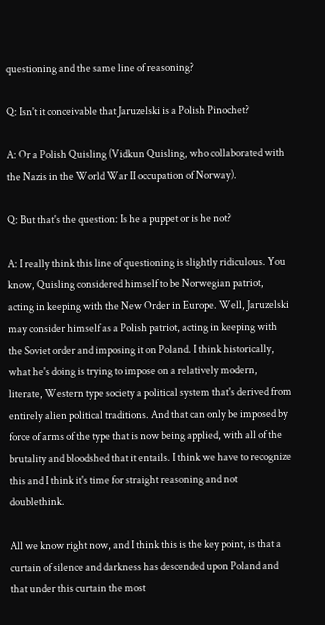questioning and the same line of reasoning?

Q: Isn't it conceivable that Jaruzelski is a Polish Pinochet?

A: Or a Polish Quisling (Vidkun Quisling, who collaborated with the Nazis in the World War II occupation of Norway).

Q: But that's the question: Is he a puppet or is he not?

A: I really think this line of questioning is slightly ridiculous. You know, Quisling considered himself to be Norwegian patriot, acting in keeping with the New Order in Europe. Well, Jaruzelski may consider himself as a Polish patriot, acting in keeping with the Soviet order and imposing it on Poland. I think historically, what he's doing is trying to impose on a relatively modern, literate, Western type society a political system that's derived from entirely alien political traditions. And that can only be imposed by force of arms of the type that is now being applied, with all of the brutality and bloodshed that it entails. I think we have to recognize this and I think it's time for straight reasoning and not doublethink.

All we know right now, and I think this is the key point, is that a curtain of silence and darkness has descended upon Poland and that under this curtain the most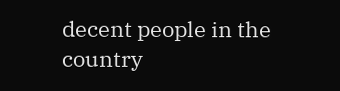decent people in the country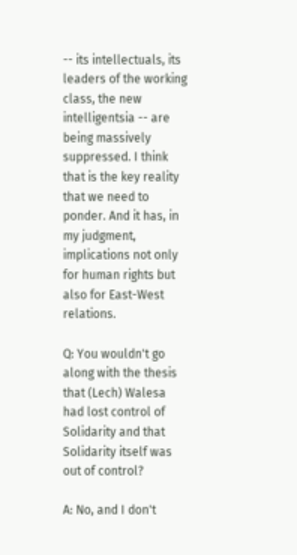-- its intellectuals, its leaders of the working class, the new intelligentsia -- are being massively suppressed. I think that is the key reality that we need to ponder. And it has, in my judgment, implications not only for human rights but also for East-West relations.

Q: You wouldn't go along with the thesis that (Lech) Walesa had lost control of Solidarity and that Solidarity itself was out of control?

A: No, and I don't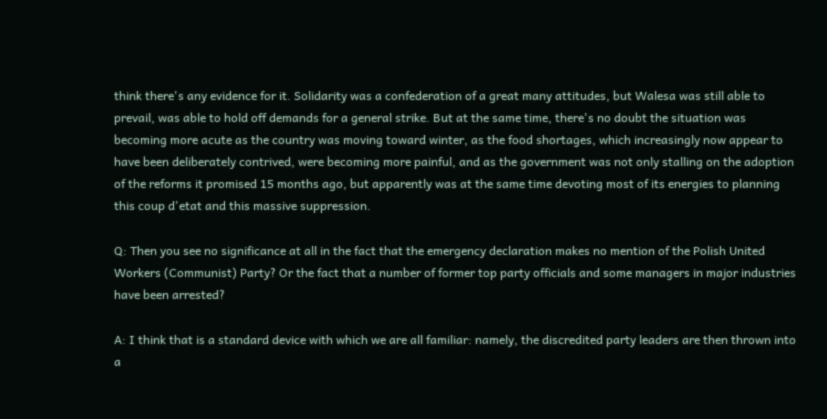think there's any evidence for it. Solidarity was a confederation of a great many attitudes, but Walesa was still able to prevail, was able to hold off demands for a general strike. But at the same time, there's no doubt the situation was becoming more acute as the country was moving toward winter, as the food shortages, which increasingly now appear to have been deliberately contrived, were becoming more painful, and as the government was not only stalling on the adoption of the reforms it promised 15 months ago, but apparently was at the same time devoting most of its energies to planning this coup d'etat and this massive suppression.

Q: Then you see no significance at all in the fact that the emergency declaration makes no mention of the Polish United Workers (Communist) Party? Or the fact that a number of former top party officials and some managers in major industries have been arrested?

A: I think that is a standard device with which we are all familiar: namely, the discredited party leaders are then thrown into a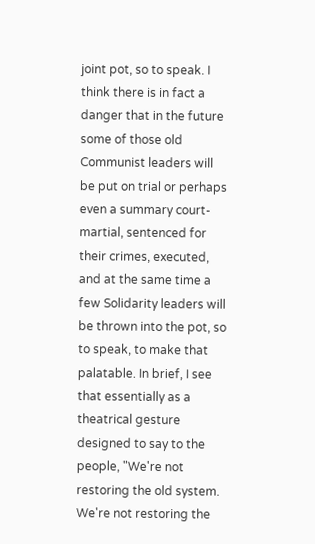joint pot, so to speak. I think there is in fact a danger that in the future some of those old Communist leaders will be put on trial or perhaps even a summary court-martial, sentenced for their crimes, executed, and at the same time a few Solidarity leaders will be thrown into the pot, so to speak, to make that palatable. In brief, I see that essentially as a theatrical gesture designed to say to the people, "We're not restoring the old system. We're not restoring the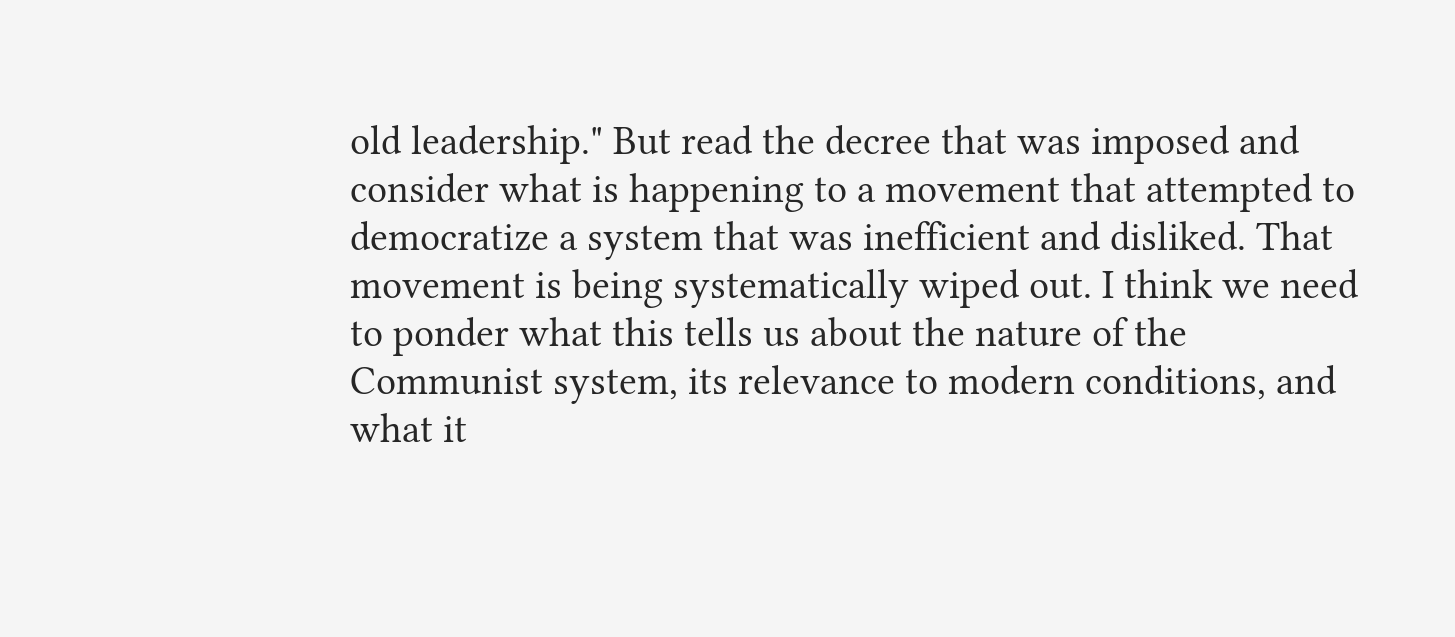old leadership." But read the decree that was imposed and consider what is happening to a movement that attempted to democratize a system that was inefficient and disliked. That movement is being systematically wiped out. I think we need to ponder what this tells us about the nature of the Communist system, its relevance to modern conditions, and what it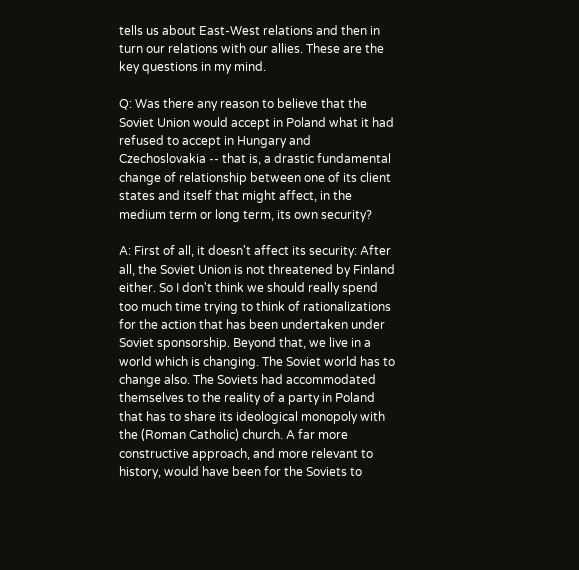tells us about East-West relations and then in turn our relations with our allies. These are the key questions in my mind.

Q: Was there any reason to believe that the Soviet Union would accept in Poland what it had refused to accept in Hungary and Czechoslovakia -- that is, a drastic fundamental change of relationship between one of its client states and itself that might affect, in the medium term or long term, its own security?

A: First of all, it doesn't affect its security: After all, the Soviet Union is not threatened by Finland either. So I don't think we should really spend too much time trying to think of rationalizations for the action that has been undertaken under Soviet sponsorship. Beyond that, we live in a world which is changing. The Soviet world has to change also. The Soviets had accommodated themselves to the reality of a party in Poland that has to share its ideological monopoly with the (Roman Catholic) church. A far more constructive approach, and more relevant to history, would have been for the Soviets to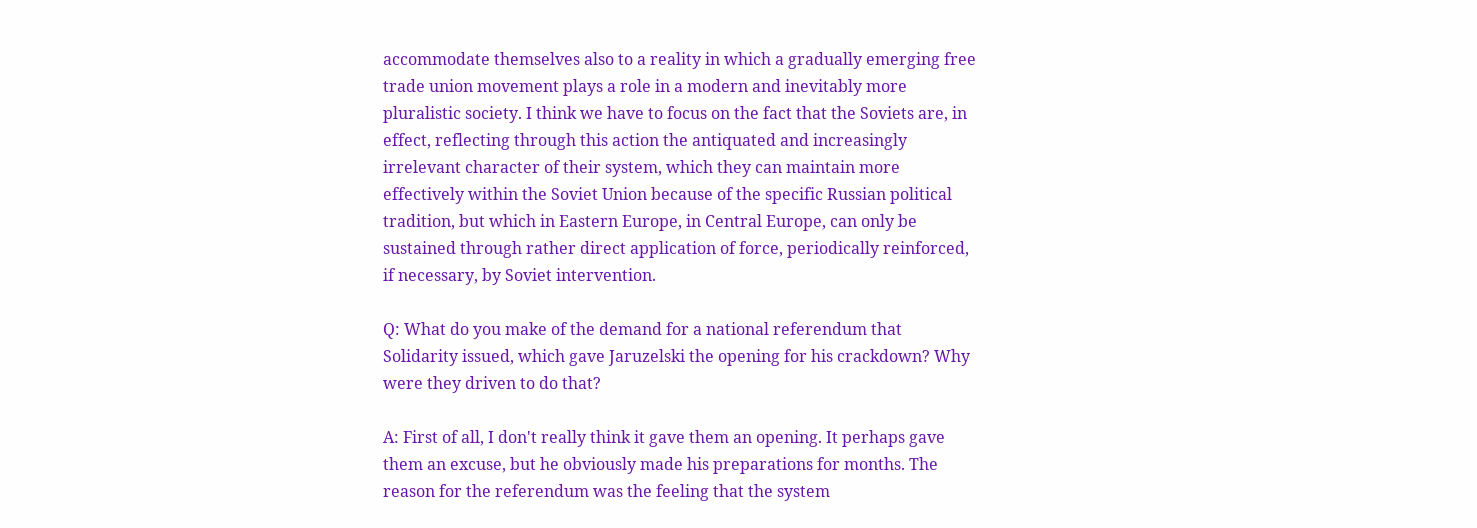accommodate themselves also to a reality in which a gradually emerging free trade union movement plays a role in a modern and inevitably more pluralistic society. I think we have to focus on the fact that the Soviets are, in effect, reflecting through this action the antiquated and increasingly irrelevant character of their system, which they can maintain more effectively within the Soviet Union because of the specific Russian political tradition, but which in Eastern Europe, in Central Europe, can only be sustained through rather direct application of force, periodically reinforced, if necessary, by Soviet intervention.

Q: What do you make of the demand for a national referendum that Solidarity issued, which gave Jaruzelski the opening for his crackdown? Why were they driven to do that?

A: First of all, I don't really think it gave them an opening. It perhaps gave them an excuse, but he obviously made his preparations for months. The reason for the referendum was the feeling that the system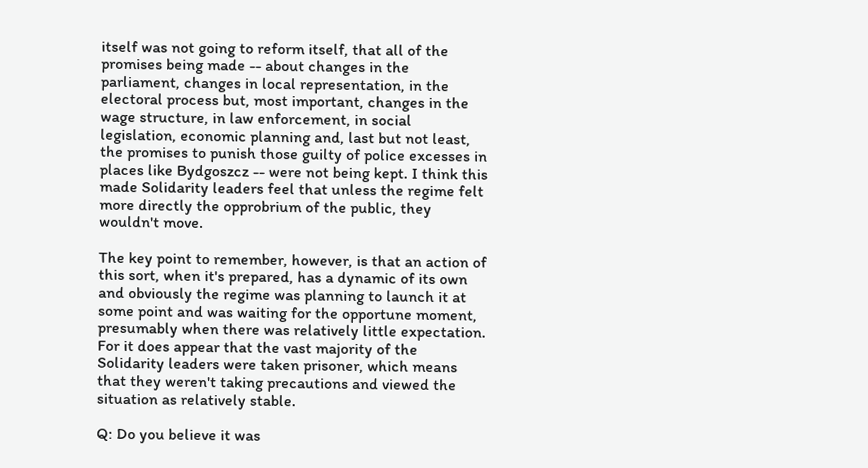itself was not going to reform itself, that all of the promises being made -- about changes in the parliament, changes in local representation, in the electoral process but, most important, changes in the wage structure, in law enforcement, in social legislation, economic planning and, last but not least, the promises to punish those guilty of police excesses in places like Bydgoszcz -- were not being kept. I think this made Solidarity leaders feel that unless the regime felt more directly the opprobrium of the public, they wouldn't move.

The key point to remember, however, is that an action of this sort, when it's prepared, has a dynamic of its own and obviously the regime was planning to launch it at some point and was waiting for the opportune moment, presumably when there was relatively little expectation. For it does appear that the vast majority of the Solidarity leaders were taken prisoner, which means that they weren't taking precautions and viewed the situation as relatively stable.

Q: Do you believe it was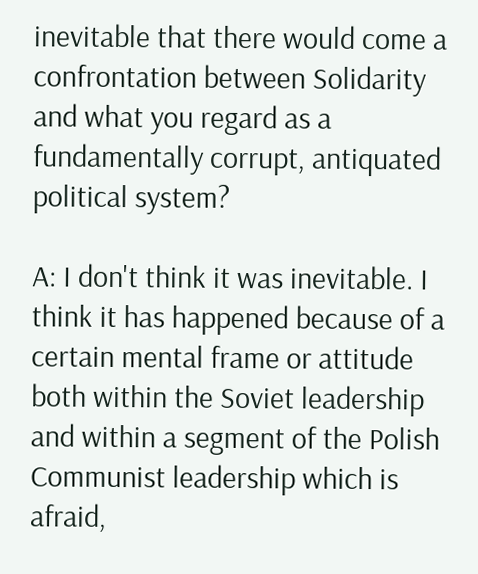inevitable that there would come a confrontation between Solidarity and what you regard as a fundamentally corrupt, antiquated political system?

A: I don't think it was inevitable. I think it has happened because of a certain mental frame or attitude both within the Soviet leadership and within a segment of the Polish Communist leadership which is afraid,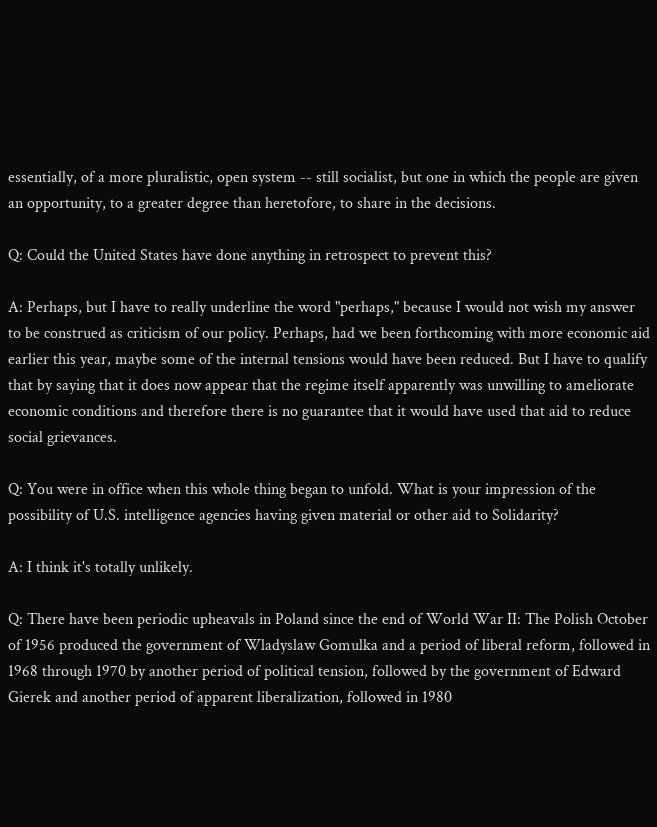essentially, of a more pluralistic, open system -- still socialist, but one in which the people are given an opportunity, to a greater degree than heretofore, to share in the decisions.

Q: Could the United States have done anything in retrospect to prevent this?

A: Perhaps, but I have to really underline the word "perhaps," because I would not wish my answer to be construed as criticism of our policy. Perhaps, had we been forthcoming with more economic aid earlier this year, maybe some of the internal tensions would have been reduced. But I have to qualify that by saying that it does now appear that the regime itself apparently was unwilling to ameliorate economic conditions and therefore there is no guarantee that it would have used that aid to reduce social grievances.

Q: You were in office when this whole thing began to unfold. What is your impression of the possibility of U.S. intelligence agencies having given material or other aid to Solidarity?

A: I think it's totally unlikely.

Q: There have been periodic upheavals in Poland since the end of World War II: The Polish October of 1956 produced the government of Wladyslaw Gomulka and a period of liberal reform, followed in 1968 through 1970 by another period of political tension, followed by the government of Edward Gierek and another period of apparent liberalization, followed in 1980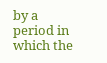by a period in which the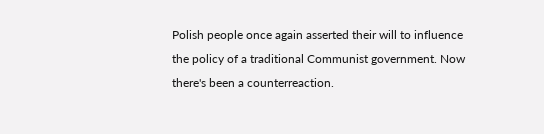Polish people once again asserted their will to influence the policy of a traditional Communist government. Now there's been a counterreaction.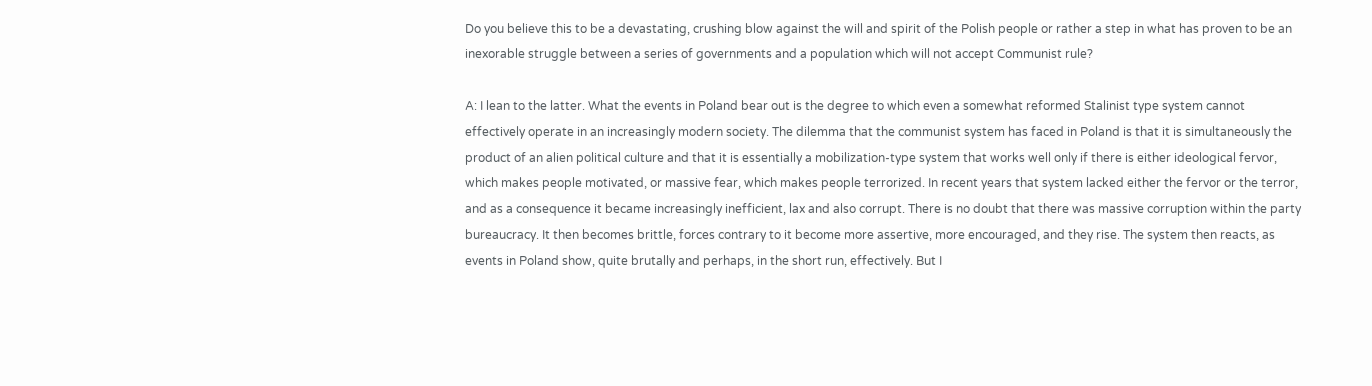Do you believe this to be a devastating, crushing blow against the will and spirit of the Polish people or rather a step in what has proven to be an inexorable struggle between a series of governments and a population which will not accept Communist rule?

A: I lean to the latter. What the events in Poland bear out is the degree to which even a somewhat reformed Stalinist type system cannot effectively operate in an increasingly modern society. The dilemma that the communist system has faced in Poland is that it is simultaneously the product of an alien political culture and that it is essentially a mobilization-type system that works well only if there is either ideological fervor, which makes people motivated, or massive fear, which makes people terrorized. In recent years that system lacked either the fervor or the terror, and as a consequence it became increasingly inefficient, lax and also corrupt. There is no doubt that there was massive corruption within the party bureaucracy. It then becomes brittle, forces contrary to it become more assertive, more encouraged, and they rise. The system then reacts, as events in Poland show, quite brutally and perhaps, in the short run, effectively. But I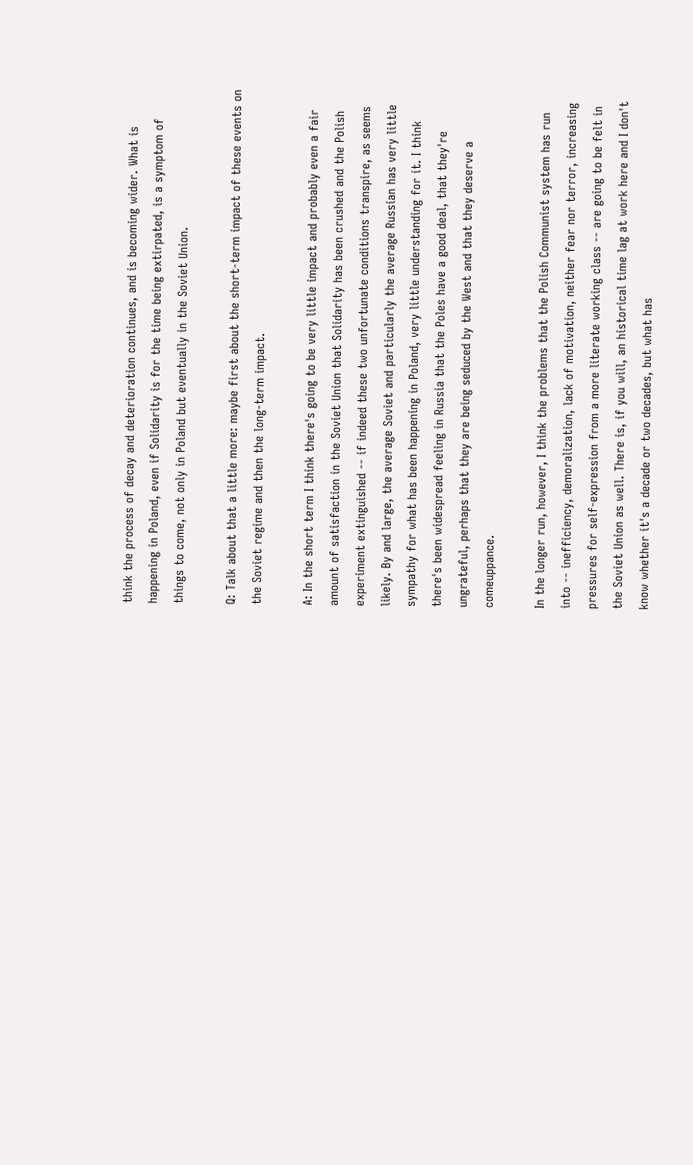think the process of decay and deterioration continues, and is becoming wider. What is happening in Poland, even if Solidarity is for the time being extirpated, is a symptom of things to come, not only in Poland but eventually in the Soviet Union.

Q: Talk about that a little more: maybe first about the short-term impact of these events on the Soviet regime and then the long-term impact.

A: In the short term I think there's going to be very little impact and probably even a fair amount of satisfaction in the Soviet Union that Solidarity has been crushed and the Polish experiment extinguished -- if indeed these two unfortunate conditions transpire, as seems likely. By and large, the average Soviet and particularly the average Russian has very little sympathy for what has been happening in Poland, very little understanding for it. I think there's been widespread feeling in Russia that the Poles have a good deal, that they're ungrateful, perhaps that they are being seduced by the West and that they deserve a comeuppance.

In the longer run, however, I think the problems that the Polish Communist system has run into -- inefficiency, demoralization, lack of motivation, neither fear nor terror, increasing pressures for self-expression from a more literate working class -- are going to be felt in the Soviet Union as well. There is, if you will, an historical time lag at work here and I don't know whether it's a decade or two decades, but what has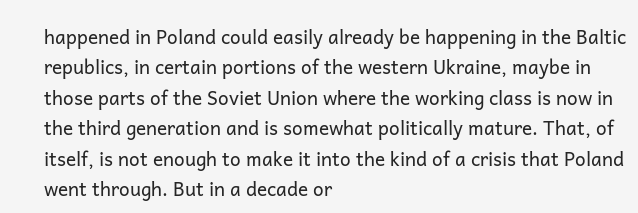happened in Poland could easily already be happening in the Baltic republics, in certain portions of the western Ukraine, maybe in those parts of the Soviet Union where the working class is now in the third generation and is somewhat politically mature. That, of itself, is not enough to make it into the kind of a crisis that Poland went through. But in a decade or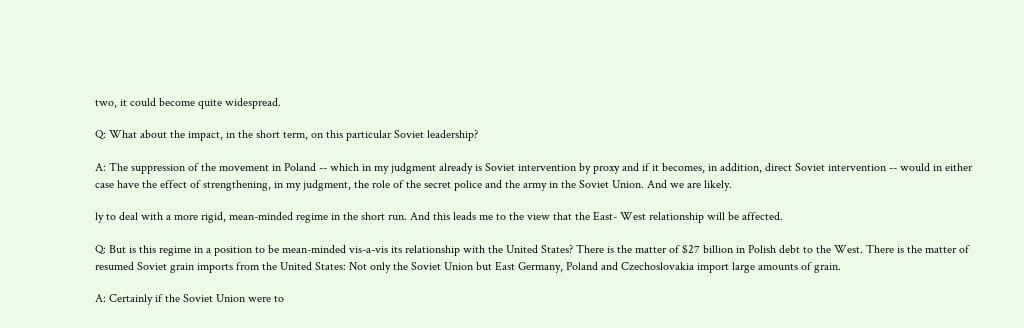two, it could become quite widespread.

Q: What about the impact, in the short term, on this particular Soviet leadership?

A: The suppression of the movement in Poland -- which in my judgment already is Soviet intervention by proxy and if it becomes, in addition, direct Soviet intervention -- would in either case have the effect of strengthening, in my judgment, the role of the secret police and the army in the Soviet Union. And we are likely.

ly to deal with a more rigid, mean-minded regime in the short run. And this leads me to the view that the East- West relationship will be affected.

Q: But is this regime in a position to be mean-minded vis-a-vis its relationship with the United States? There is the matter of $27 billion in Polish debt to the West. There is the matter of resumed Soviet grain imports from the United States: Not only the Soviet Union but East Germany, Poland and Czechoslovakia import large amounts of grain.

A: Certainly if the Soviet Union were to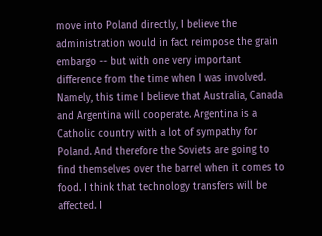move into Poland directly, I believe the administration would in fact reimpose the grain embargo -- but with one very important difference from the time when I was involved. Namely, this time I believe that Australia, Canada and Argentina will cooperate. Argentina is a Catholic country with a lot of sympathy for Poland. And therefore the Soviets are going to find themselves over the barrel when it comes to food. I think that technology transfers will be affected. I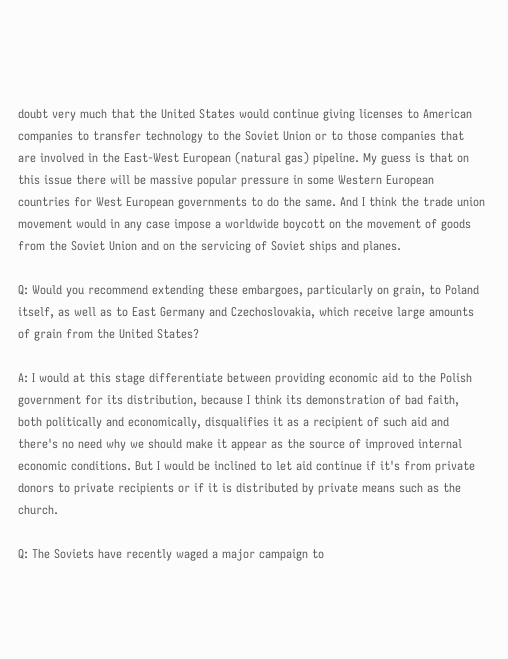doubt very much that the United States would continue giving licenses to American companies to transfer technology to the Soviet Union or to those companies that are involved in the East-West European (natural gas) pipeline. My guess is that on this issue there will be massive popular pressure in some Western European countries for West European governments to do the same. And I think the trade union movement would in any case impose a worldwide boycott on the movement of goods from the Soviet Union and on the servicing of Soviet ships and planes.

Q: Would you recommend extending these embargoes, particularly on grain, to Poland itself, as well as to East Germany and Czechoslovakia, which receive large amounts of grain from the United States?

A: I would at this stage differentiate between providing economic aid to the Polish government for its distribution, because I think its demonstration of bad faith, both politically and economically, disqualifies it as a recipient of such aid and there's no need why we should make it appear as the source of improved internal economic conditions. But I would be inclined to let aid continue if it's from private donors to private recipients or if it is distributed by private means such as the church.

Q: The Soviets have recently waged a major campaign to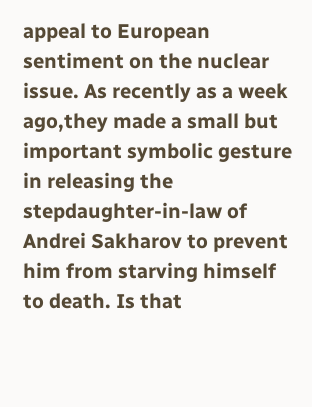appeal to European sentiment on the nuclear issue. As recently as a week ago,they made a small but important symbolic gesture in releasing the stepdaughter-in-law of Andrei Sakharov to prevent him from starving himself to death. Is that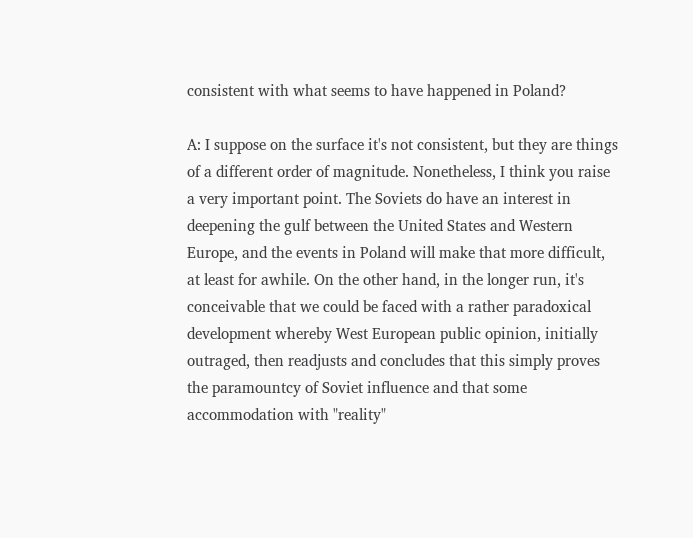consistent with what seems to have happened in Poland?

A: I suppose on the surface it's not consistent, but they are things of a different order of magnitude. Nonetheless, I think you raise a very important point. The Soviets do have an interest in deepening the gulf between the United States and Western Europe, and the events in Poland will make that more difficult, at least for awhile. On the other hand, in the longer run, it's conceivable that we could be faced with a rather paradoxical development whereby West European public opinion, initially outraged, then readjusts and concludes that this simply proves the paramountcy of Soviet influence and that some accommodation with "reality"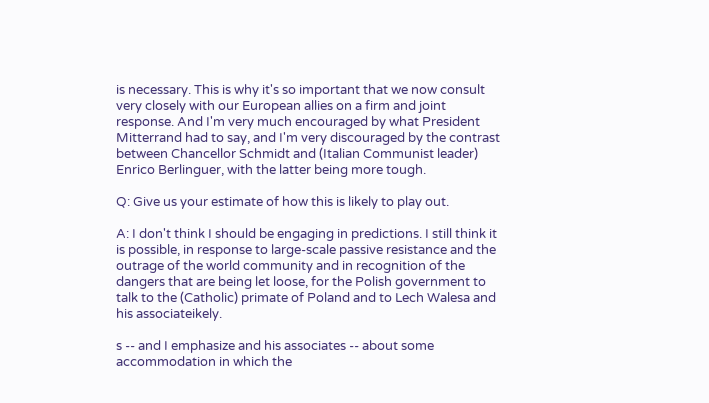is necessary. This is why it's so important that we now consult very closely with our European allies on a firm and joint response. And I'm very much encouraged by what President Mitterrand had to say, and I'm very discouraged by the contrast between Chancellor Schmidt and (Italian Communist leader) Enrico Berlinguer, with the latter being more tough.

Q: Give us your estimate of how this is likely to play out.

A: I don't think I should be engaging in predictions. I still think it is possible, in response to large-scale passive resistance and the outrage of the world community and in recognition of the dangers that are being let loose, for the Polish government to talk to the (Catholic) primate of Poland and to Lech Walesa and his associateikely.

s -- and I emphasize and his associates -- about some accommodation in which the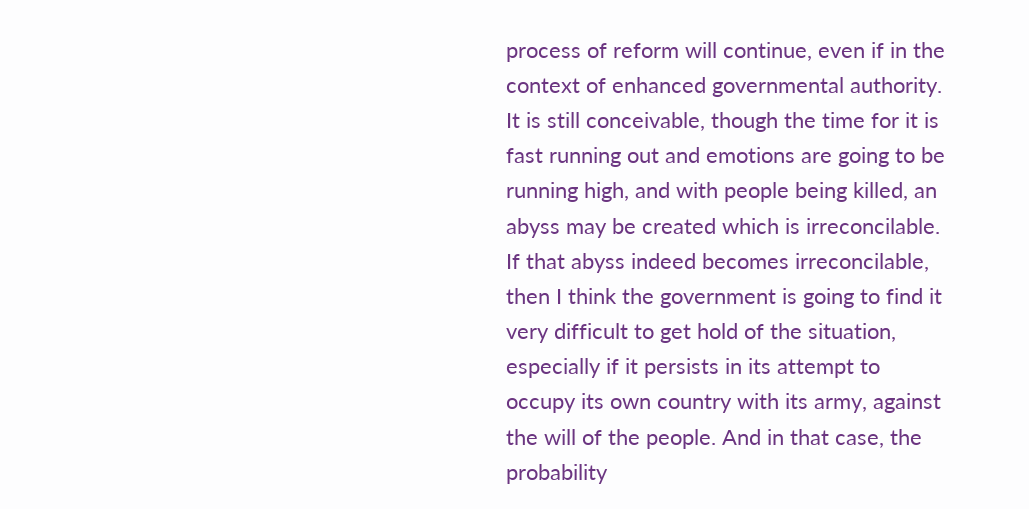process of reform will continue, even if in the context of enhanced governmental authority. It is still conceivable, though the time for it is fast running out and emotions are going to be running high, and with people being killed, an abyss may be created which is irreconcilable. If that abyss indeed becomes irreconcilable, then I think the government is going to find it very difficult to get hold of the situation, especially if it persists in its attempt to occupy its own country with its army, against the will of the people. And in that case, the probability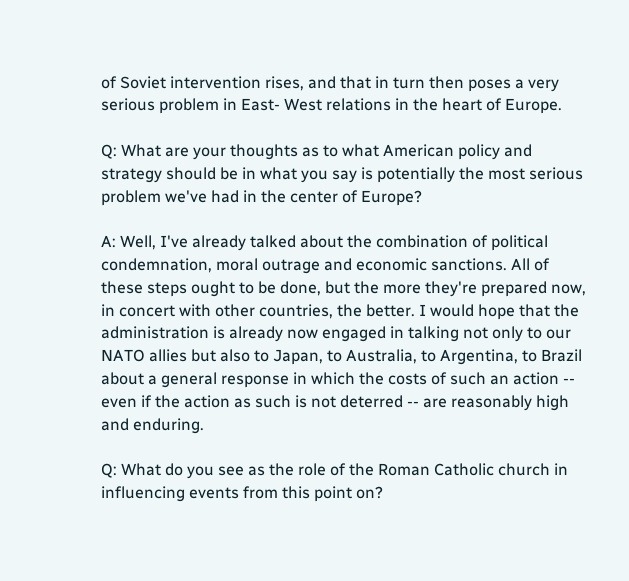of Soviet intervention rises, and that in turn then poses a very serious problem in East- West relations in the heart of Europe.

Q: What are your thoughts as to what American policy and strategy should be in what you say is potentially the most serious problem we've had in the center of Europe?

A: Well, I've already talked about the combination of political condemnation, moral outrage and economic sanctions. All of these steps ought to be done, but the more they're prepared now, in concert with other countries, the better. I would hope that the administration is already now engaged in talking not only to our NATO allies but also to Japan, to Australia, to Argentina, to Brazil about a general response in which the costs of such an action -- even if the action as such is not deterred -- are reasonably high and enduring.

Q: What do you see as the role of the Roman Catholic church in influencing events from this point on?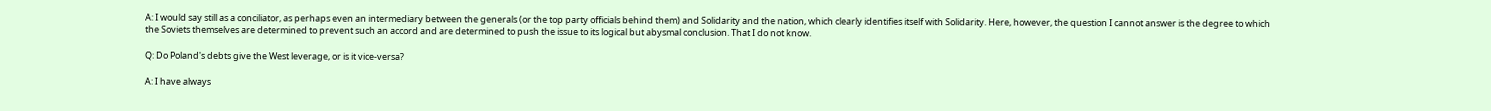A: I would say still as a conciliator, as perhaps even an intermediary between the generals (or the top party officials behind them) and Solidarity and the nation, which clearly identifies itself with Solidarity. Here, however, the question I cannot answer is the degree to which the Soviets themselves are determined to prevent such an accord and are determined to push the issue to its logical but abysmal conclusion. That I do not know.

Q: Do Poland's debts give the West leverage, or is it vice-versa?

A: I have always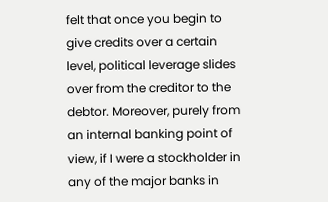felt that once you begin to give credits over a certain level, political leverage slides over from the creditor to the debtor. Moreover, purely from an internal banking point of view, if I were a stockholder in any of the major banks in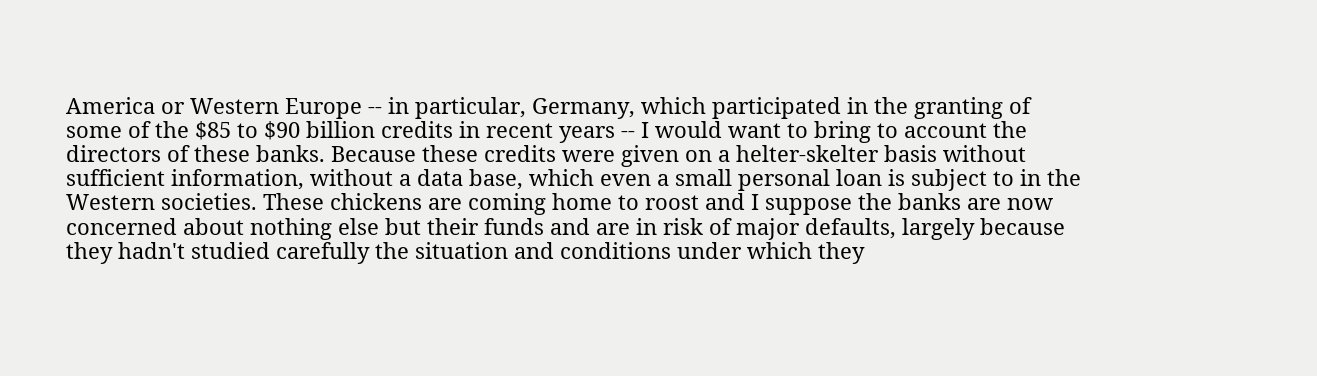America or Western Europe -- in particular, Germany, which participated in the granting of some of the $85 to $90 billion credits in recent years -- I would want to bring to account the directors of these banks. Because these credits were given on a helter-skelter basis without sufficient information, without a data base, which even a small personal loan is subject to in the Western societies. These chickens are coming home to roost and I suppose the banks are now concerned about nothing else but their funds and are in risk of major defaults, largely because they hadn't studied carefully the situation and conditions under which they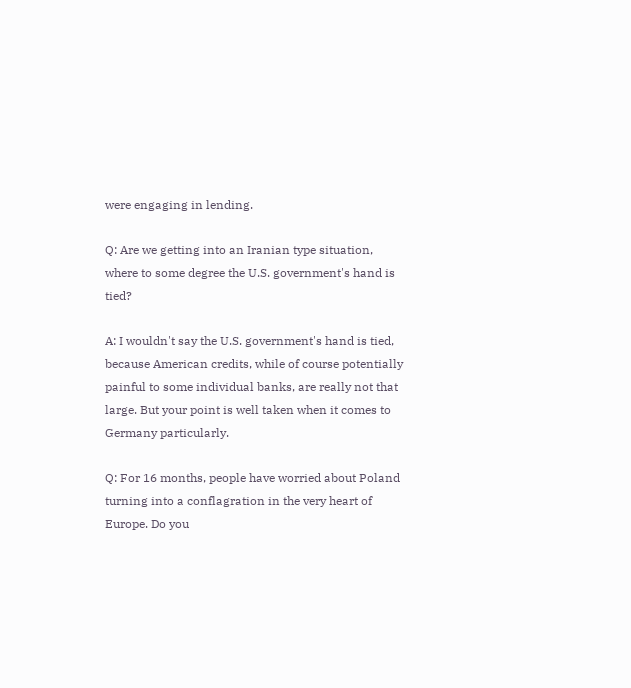were engaging in lending.

Q: Are we getting into an Iranian type situation, where to some degree the U.S. government's hand is tied?

A: I wouldn't say the U.S. government's hand is tied, because American credits, while of course potentially painful to some individual banks, are really not that large. But your point is well taken when it comes to Germany particularly.

Q: For 16 months, people have worried about Poland turning into a conflagration in the very heart of Europe. Do you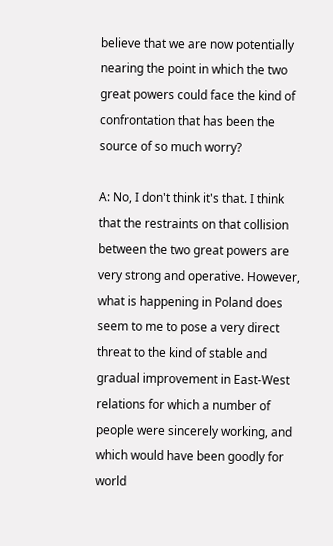believe that we are now potentially nearing the point in which the two great powers could face the kind of confrontation that has been the source of so much worry?

A: No, I don't think it's that. I think that the restraints on that collision between the two great powers are very strong and operative. However, what is happening in Poland does seem to me to pose a very direct threat to the kind of stable and gradual improvement in East-West relations for which a number of people were sincerely working, and which would have been goodly for world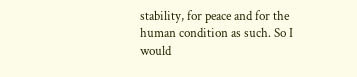stability, for peace and for the human condition as such. So I would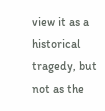view it as a historical tragedy, but not as the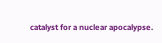catalyst for a nuclear apocalypse.